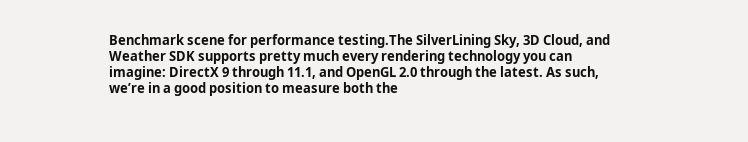Benchmark scene for performance testing.The SilverLining Sky, 3D Cloud, and Weather SDK supports pretty much every rendering technology you can imagine: DirectX 9 through 11.1, and OpenGL 2.0 through the latest. As such, we’re in a good position to measure both the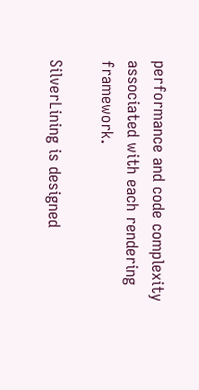performance and code complexity associated with each rendering framework.

SilverLining is designed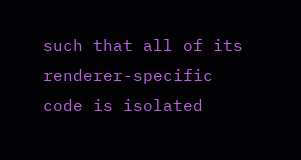such that all of its renderer-specific code is isolated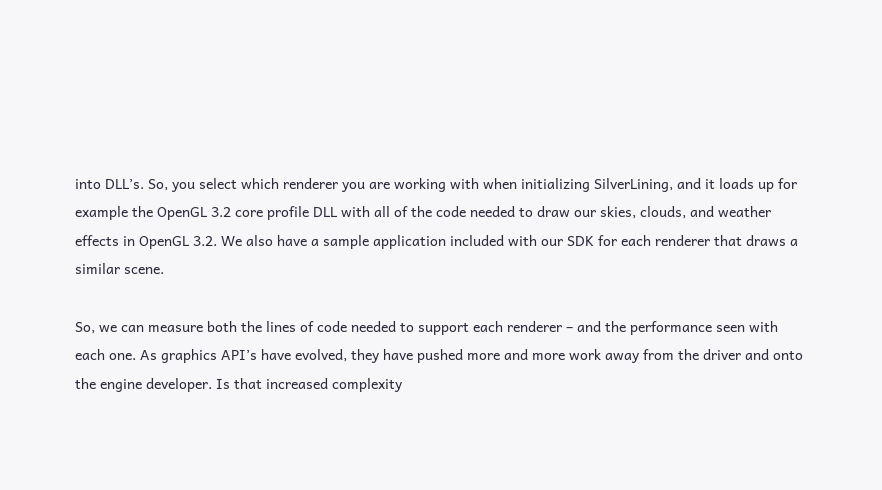into DLL’s. So, you select which renderer you are working with when initializing SilverLining, and it loads up for example the OpenGL 3.2 core profile DLL with all of the code needed to draw our skies, clouds, and weather effects in OpenGL 3.2. We also have a sample application included with our SDK for each renderer that draws a similar scene.

So, we can measure both the lines of code needed to support each renderer – and the performance seen with each one. As graphics API’s have evolved, they have pushed more and more work away from the driver and onto the engine developer. Is that increased complexity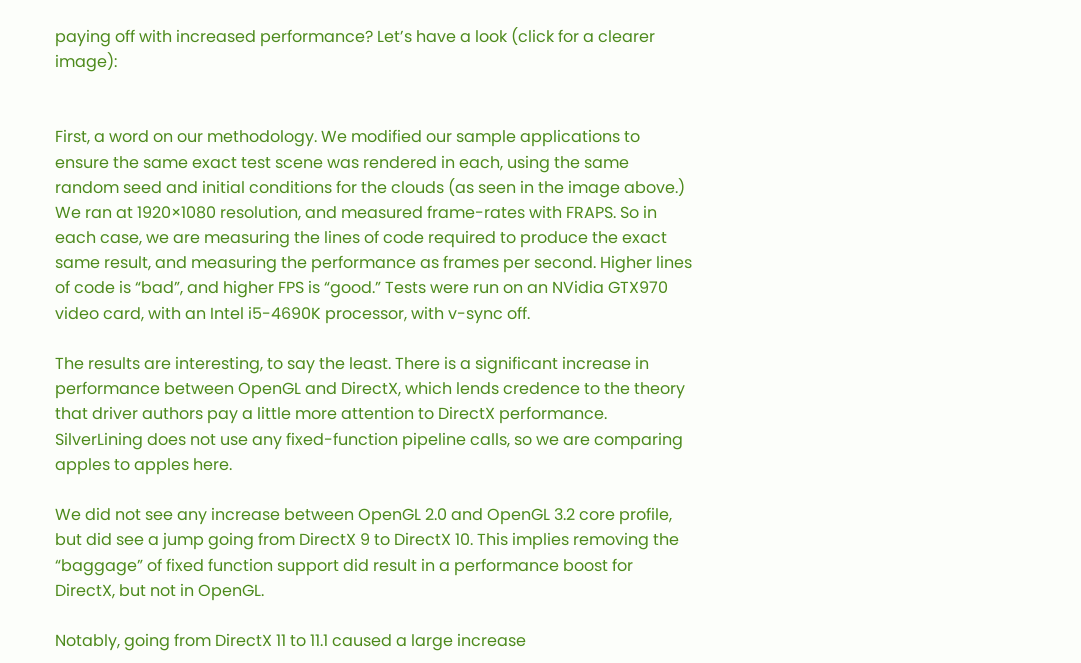paying off with increased performance? Let’s have a look (click for a clearer image):


First, a word on our methodology. We modified our sample applications to ensure the same exact test scene was rendered in each, using the same random seed and initial conditions for the clouds (as seen in the image above.) We ran at 1920×1080 resolution, and measured frame-rates with FRAPS. So in each case, we are measuring the lines of code required to produce the exact same result, and measuring the performance as frames per second. Higher lines of code is “bad”, and higher FPS is “good.” Tests were run on an NVidia GTX970 video card, with an Intel i5-4690K processor, with v-sync off.

The results are interesting, to say the least. There is a significant increase in performance between OpenGL and DirectX, which lends credence to the theory that driver authors pay a little more attention to DirectX performance. SilverLining does not use any fixed-function pipeline calls, so we are comparing apples to apples here.

We did not see any increase between OpenGL 2.0 and OpenGL 3.2 core profile, but did see a jump going from DirectX 9 to DirectX 10. This implies removing the “baggage” of fixed function support did result in a performance boost for DirectX, but not in OpenGL.

Notably, going from DirectX 11 to 11.1 caused a large increase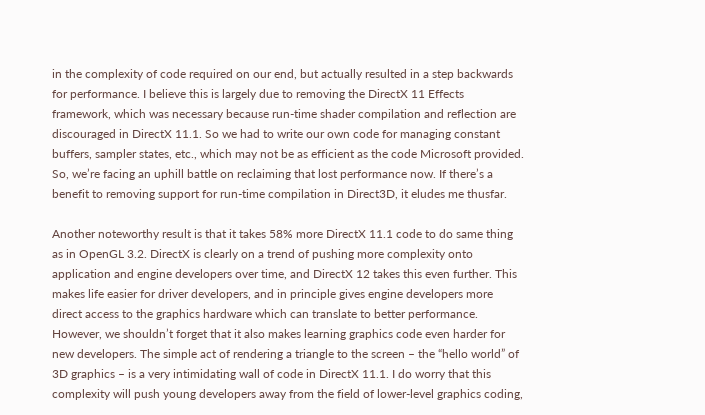in the complexity of code required on our end, but actually resulted in a step backwards for performance. I believe this is largely due to removing the DirectX 11 Effects framework, which was necessary because run-time shader compilation and reflection are discouraged in DirectX 11.1. So we had to write our own code for managing constant buffers, sampler states, etc., which may not be as efficient as the code Microsoft provided. So, we’re facing an uphill battle on reclaiming that lost performance now. If there’s a benefit to removing support for run-time compilation in Direct3D, it eludes me thusfar.

Another noteworthy result is that it takes 58% more DirectX 11.1 code to do same thing as in OpenGL 3.2. DirectX is clearly on a trend of pushing more complexity onto application and engine developers over time, and DirectX 12 takes this even further. This makes life easier for driver developers, and in principle gives engine developers more direct access to the graphics hardware which can translate to better performance. However, we shouldn’t forget that it also makes learning graphics code even harder for new developers. The simple act of rendering a triangle to the screen – the “hello world” of 3D graphics – is a very intimidating wall of code in DirectX 11.1. I do worry that this complexity will push young developers away from the field of lower-level graphics coding,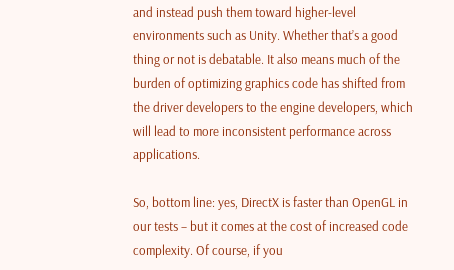and instead push them toward higher-level environments such as Unity. Whether that’s a good thing or not is debatable. It also means much of the burden of optimizing graphics code has shifted from the driver developers to the engine developers, which will lead to more inconsistent performance across applications.

So, bottom line: yes, DirectX is faster than OpenGL in our tests – but it comes at the cost of increased code complexity. Of course, if you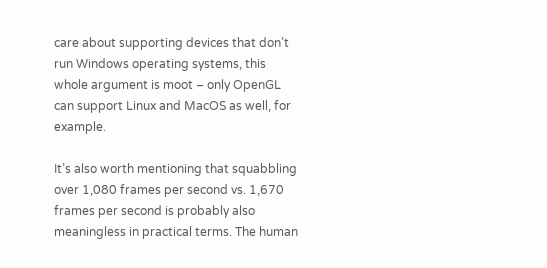care about supporting devices that don’t run Windows operating systems, this whole argument is moot – only OpenGL can support Linux and MacOS as well, for example.

It’s also worth mentioning that squabbling over 1,080 frames per second vs. 1,670 frames per second is probably also meaningless in practical terms. The human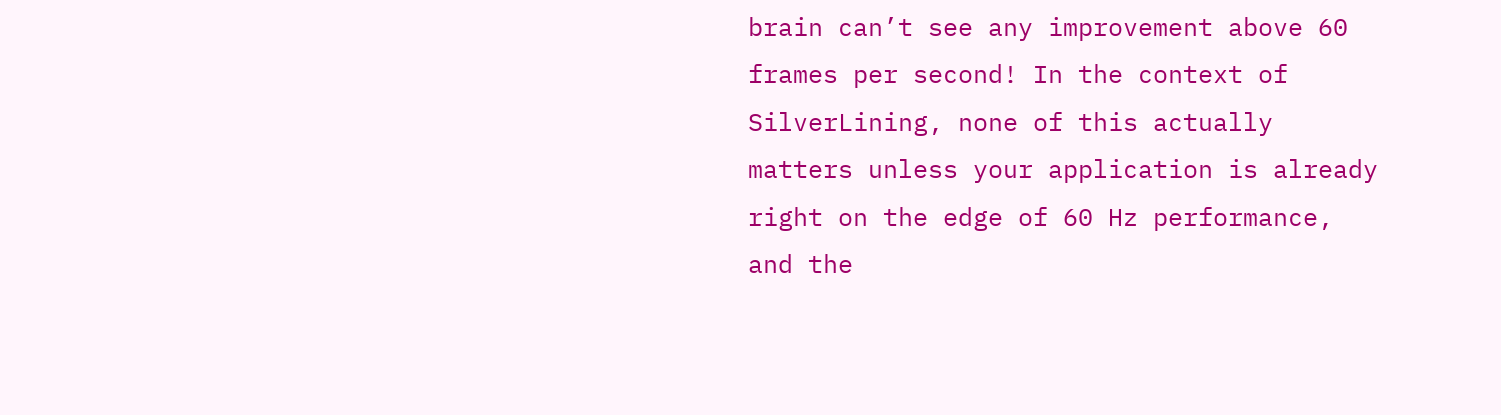brain can’t see any improvement above 60 frames per second! In the context of SilverLining, none of this actually matters unless your application is already right on the edge of 60 Hz performance, and the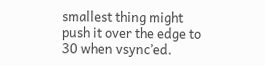smallest thing might push it over the edge to 30 when vsync’ed.